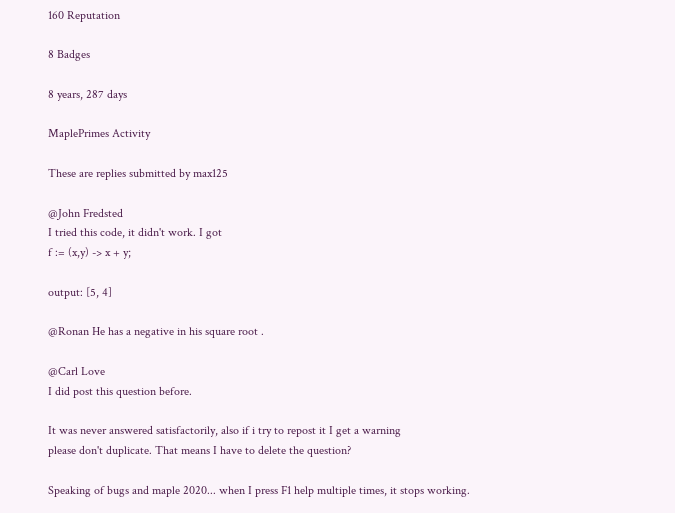160 Reputation

8 Badges

8 years, 287 days

MaplePrimes Activity

These are replies submitted by max125

@John Fredsted
I tried this code, it didn't work. I got
f := (x,y) -> x + y;

output: [5, 4]

@Ronan He has a negative in his square root .

@Carl Love
I did post this question before.

It was never answered satisfactorily, also if i try to repost it I get a warning
please don't duplicate. That means I have to delete the question?

Speaking of bugs and maple 2020... when I press F1 help multiple times, it stops working.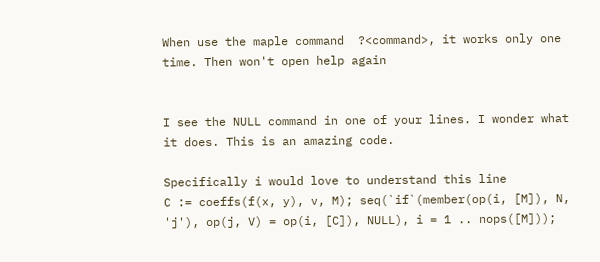When use the maple command  ?<command>, it works only one time. Then won't open help again


I see the NULL command in one of your lines. I wonder what it does. This is an amazing code.

Specifically i would love to understand this line
C := coeffs(f(x, y), v, M); seq(`if`(member(op(i, [M]), N, 'j'), op(j, V) = op(i, [C]), NULL), i = 1 .. nops([M]));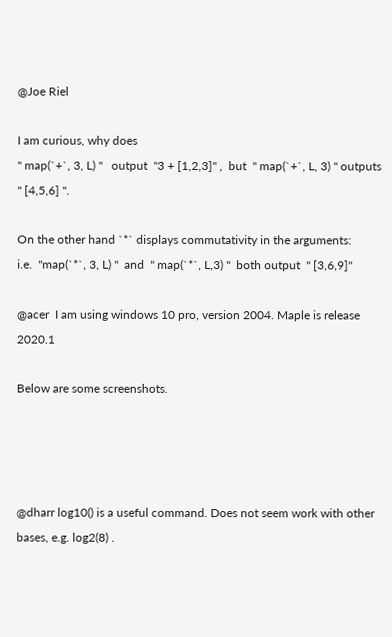@Joe Riel

I am curious, why does
" map(`+`, 3, L) "   output  "3 + [1,2,3]" ,  but  " map(`+`, L, 3) " outputs " [4,5,6] ".

On the other hand `*` displays commutativity in the arguments:
i.e.  "map(`*`, 3, L) "  and  " map(`*`, L,3) "  both output  " [3,6,9]"

@acer  I am using windows 10 pro, version 2004. Maple is release 2020.1

Below are some screenshots.




@dharr log10() is a useful command. Does not seem work with other bases, e.g. log2(8) .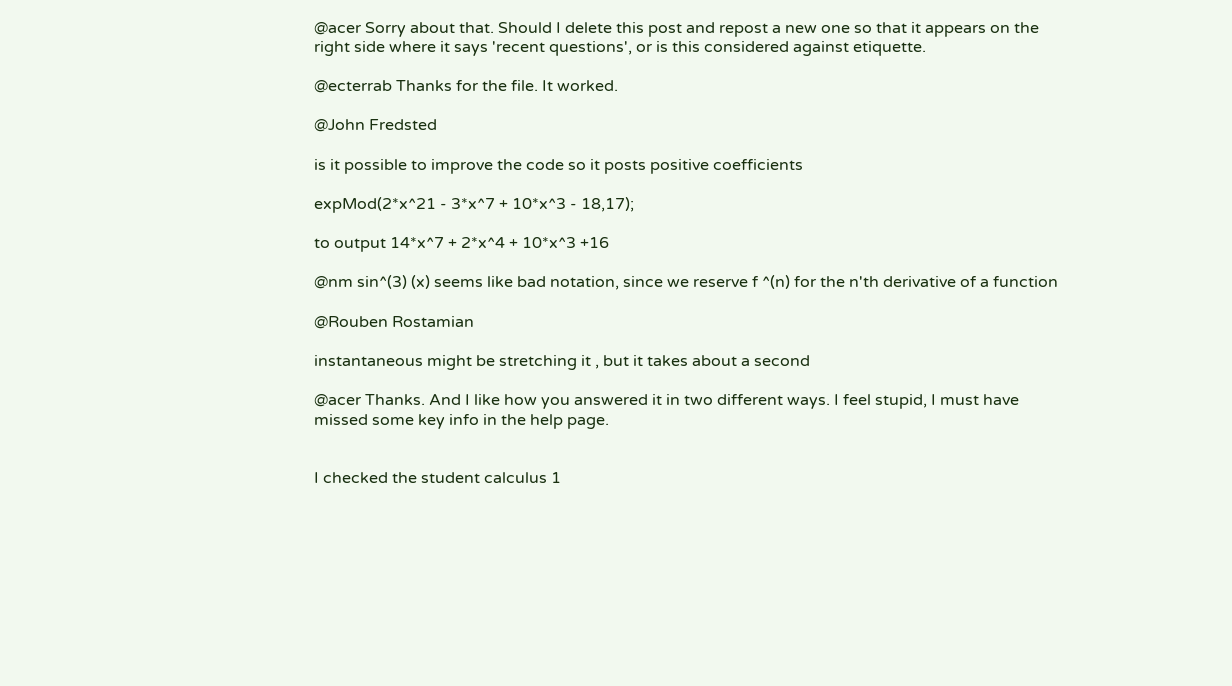@acer Sorry about that. Should I delete this post and repost a new one so that it appears on the right side where it says 'recent questions', or is this considered against etiquette.

@ecterrab Thanks for the file. It worked.

@John Fredsted

is it possible to improve the code so it posts positive coefficients

expMod(2*x^21 - 3*x^7 + 10*x^3 - 18,17);

to output 14*x^7 + 2*x^4 + 10*x^3 +16

@nm sin^(3) (x) seems like bad notation, since we reserve f ^(n) for the n'th derivative of a function

@Rouben Rostamian

instantaneous might be stretching it , but it takes about a second

@acer Thanks. And I like how you answered it in two different ways. I feel stupid, I must have missed some key info in the help page.


I checked the student calculus 1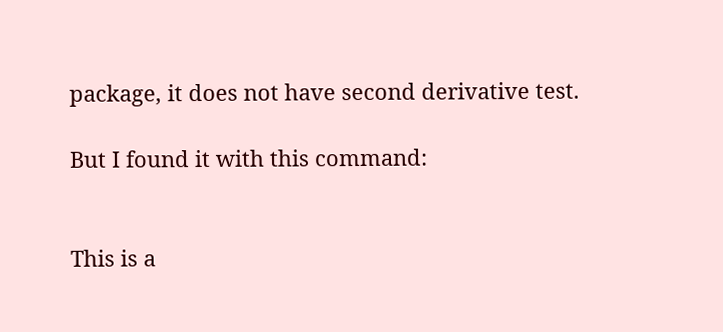package, it does not have second derivative test.

But I found it with this command:


This is a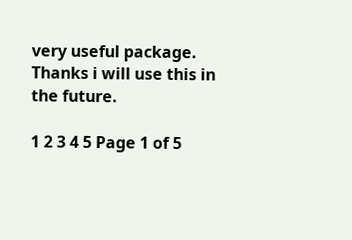very useful package.
Thanks i will use this in the future.

1 2 3 4 5 Page 1 of 5